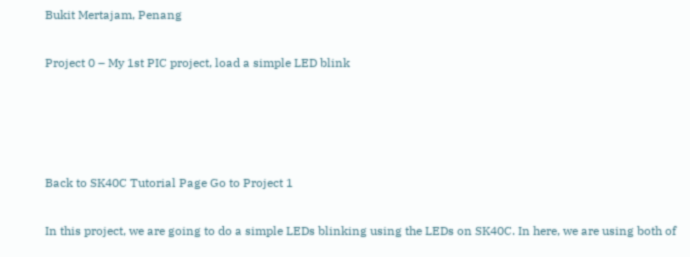Bukit Mertajam, Penang

Project 0 – My 1st PIC project, load a simple LED blink




Back to SK40C Tutorial Page Go to Project 1

In this project, we are going to do a simple LEDs blinking using the LEDs on SK40C. In here, we are using both of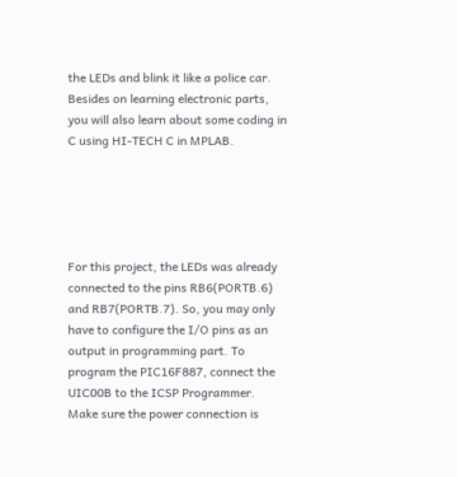the LEDs and blink it like a police car. Besides on learning electronic parts, you will also learn about some coding in C using HI-TECH C in MPLAB.





For this project, the LEDs was already connected to the pins RB6(PORTB.6) and RB7(PORTB.7). So, you may only have to configure the I/O pins as an output in programming part. To program the PIC16F887, connect the UIC00B to the ICSP Programmer. Make sure the power connection is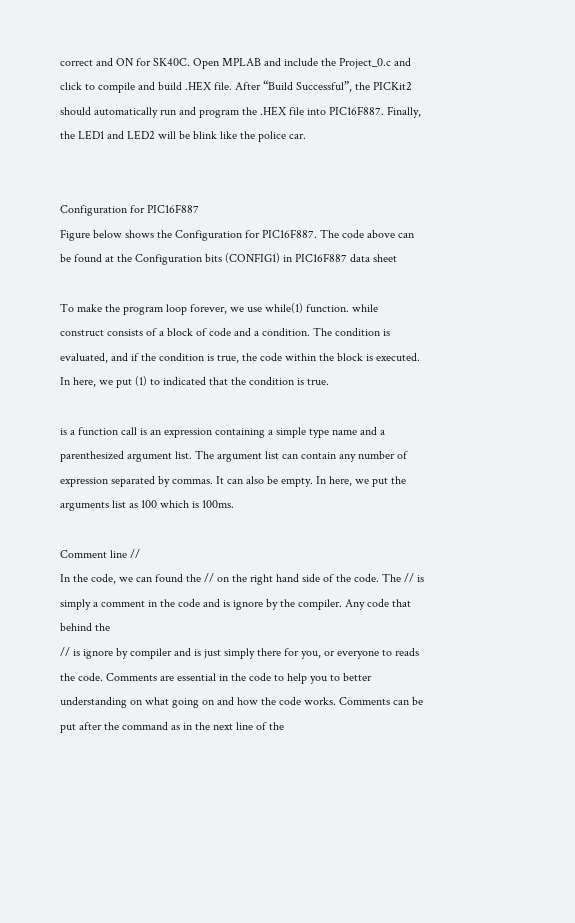correct and ON for SK40C. Open MPLAB and include the Project_0.c and click to compile and build .HEX file. After “Build Successful”, the PICKit2 should automatically run and program the .HEX file into PIC16F887. Finally, the LED1 and LED2 will be blink like the police car.


Configuration for PIC16F887
Figure below shows the Configuration for PIC16F887. The code above can be found at the Configuration bits (CONFIG1) in PIC16F887 data sheet

To make the program loop forever, we use while(1) function. while construct consists of a block of code and a condition. The condition is evaluated, and if the condition is true, the code within the block is executed. In here, we put (1) to indicated that the condition is true.

is a function call is an expression containing a simple type name and a parenthesized argument list. The argument list can contain any number of expression separated by commas. It can also be empty. In here, we put the arguments list as 100 which is 100ms.

Comment line //
In the code, we can found the // on the right hand side of the code. The // is simply a comment in the code and is ignore by the compiler. Any code that behind the
// is ignore by compiler and is just simply there for you, or everyone to reads the code. Comments are essential in the code to help you to better understanding on what going on and how the code works. Comments can be put after the command as in the next line of the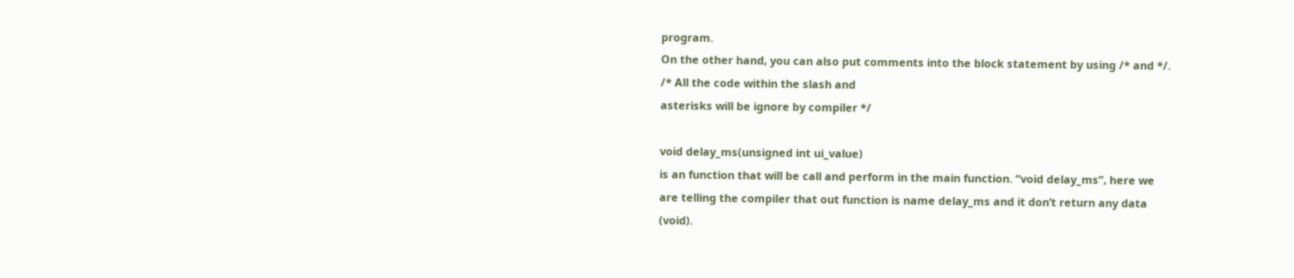program.
On the other hand, you can also put comments into the block statement by using /* and */.
/* All the code within the slash and
asterisks will be ignore by compiler */

void delay_ms(unsigned int ui_value)
is an function that will be call and perform in the main function. “void delay_ms”, here we are telling the compiler that out function is name delay_ms and it don’t return any data (void).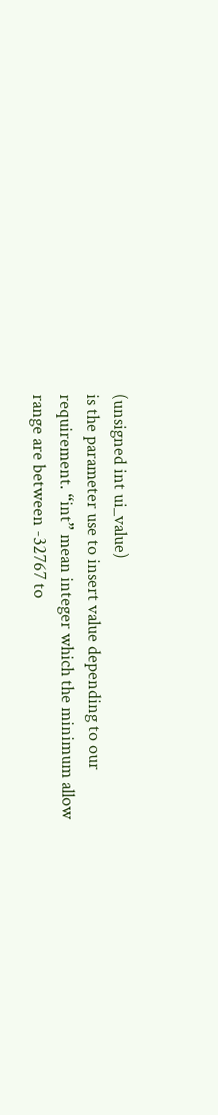(unsigned int ui_value)
is the parameter use to insert value depending to our requirement. “int” mean integer which the minimum allow range are between -32767 to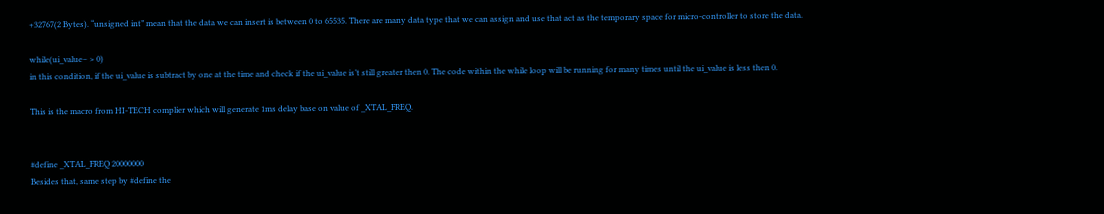+32767(2 Bytes). “unsigned int” mean that the data we can insert is between 0 to 65535. There are many data type that we can assign and use that act as the temporary space for micro-controller to store the data.

while(ui_value– > 0)
in this condition, if the ui_value is subtract by one at the time and check if the ui_value is’t still greater then 0. The code within the while loop will be running for many times until the ui_value is less then 0.

This is the macro from HI-TECH complier which will generate 1ms delay base on value of _XTAL_FREQ.


#define _XTAL_FREQ 20000000
Besides that, same step by #define the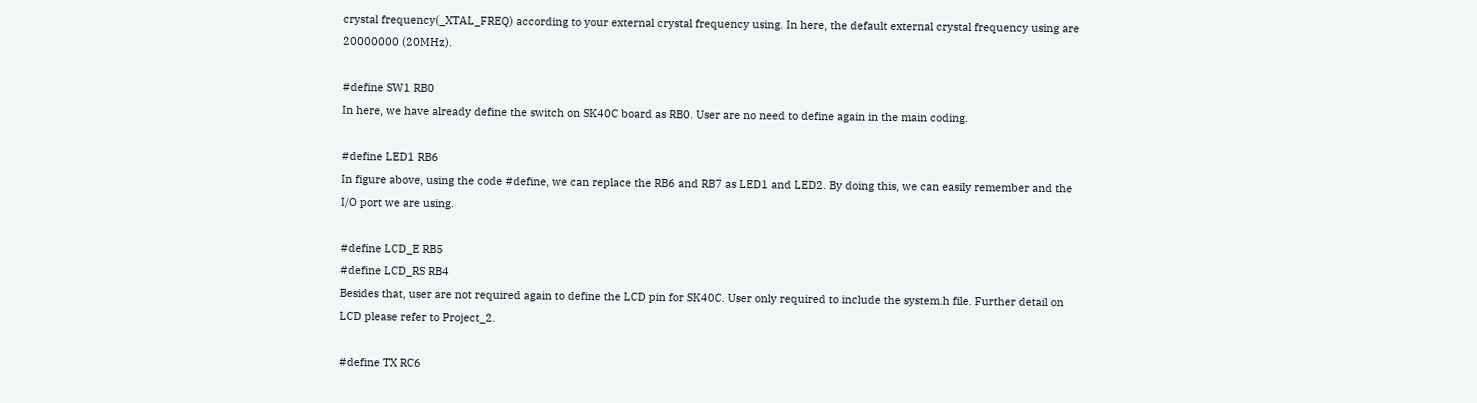crystal frequency(_XTAL_FREQ) according to your external crystal frequency using. In here, the default external crystal frequency using are 20000000 (20MHz).

#define SW1 RB0
In here, we have already define the switch on SK40C board as RB0. User are no need to define again in the main coding.

#define LED1 RB6
In figure above, using the code #define, we can replace the RB6 and RB7 as LED1 and LED2. By doing this, we can easily remember and the I/O port we are using.

#define LCD_E RB5
#define LCD_RS RB4
Besides that, user are not required again to define the LCD pin for SK40C. User only required to include the system.h file. Further detail on LCD please refer to Project_2.

#define TX RC6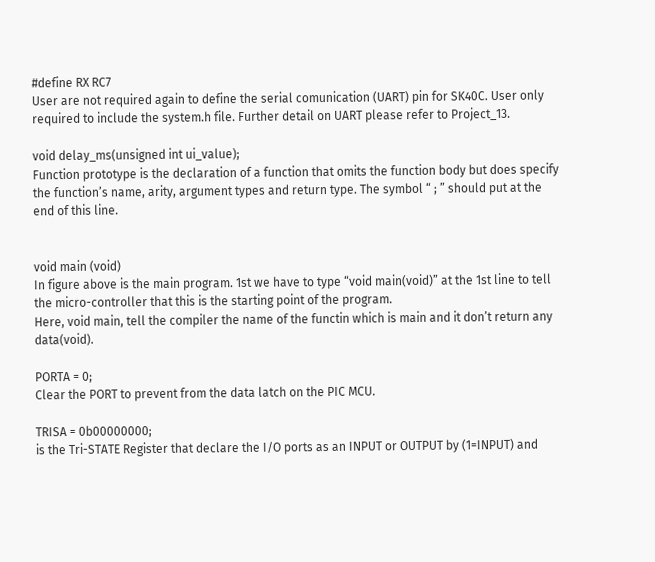#define RX RC7
User are not required again to define the serial comunication (UART) pin for SK40C. User only required to include the system.h file. Further detail on UART please refer to Project_13.

void delay_ms(unsigned int ui_value);
Function prototype is the declaration of a function that omits the function body but does specify the function’s name, arity, argument types and return type. The symbol “ ; ” should put at the end of this line.


void main (void)
In figure above is the main program. 1st we have to type “void main(void)” at the 1st line to tell the micro-controller that this is the starting point of the program.
Here, void main, tell the compiler the name of the functin which is main and it don’t return any data(void).

PORTA = 0;
Clear the PORT to prevent from the data latch on the PIC MCU.

TRISA = 0b00000000;
is the Tri-STATE Register that declare the I/O ports as an INPUT or OUTPUT by (1=INPUT) and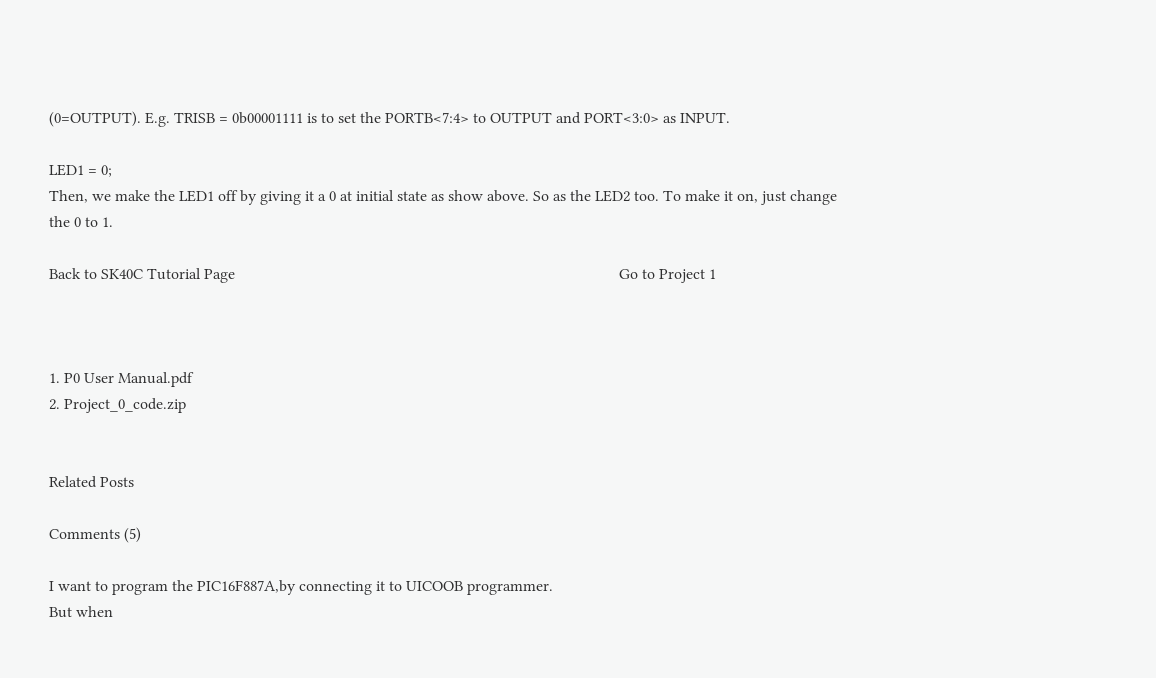(0=OUTPUT). E.g. TRISB = 0b00001111 is to set the PORTB<7:4> to OUTPUT and PORT<3:0> as INPUT.

LED1 = 0;
Then, we make the LED1 off by giving it a 0 at initial state as show above. So as the LED2 too. To make it on, just change the 0 to 1.

Back to SK40C Tutorial Page                                                                                                Go to Project 1



1. P0 User Manual.pdf
2. Project_0_code.zip


Related Posts

Comments (5)

I want to program the PIC16F887A,by connecting it to UICOOB programmer.
But when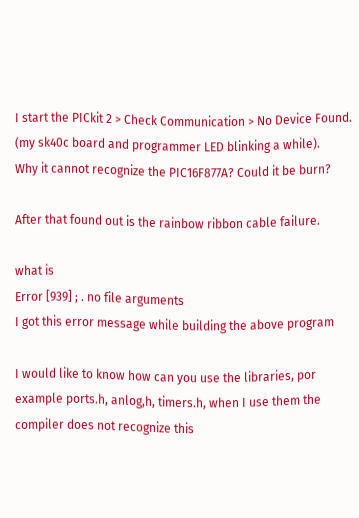I start the PICkit 2 > Check Communication > No Device Found. (my sk40c board and programmer LED blinking a while).
Why it cannot recognize the PIC16F877A? Could it be burn?

After that found out is the rainbow ribbon cable failure.

what is
Error [939] ; . no file arguments
I got this error message while building the above program

I would like to know how can you use the libraries, por example ports.h, anlog,h, timers.h, when I use them the compiler does not recognize this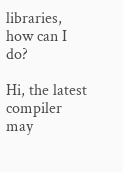libraries, how can I do?

Hi, the latest compiler may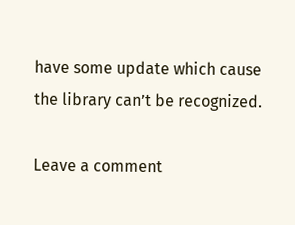have some update which cause the library can’t be recognized.

Leave a comment